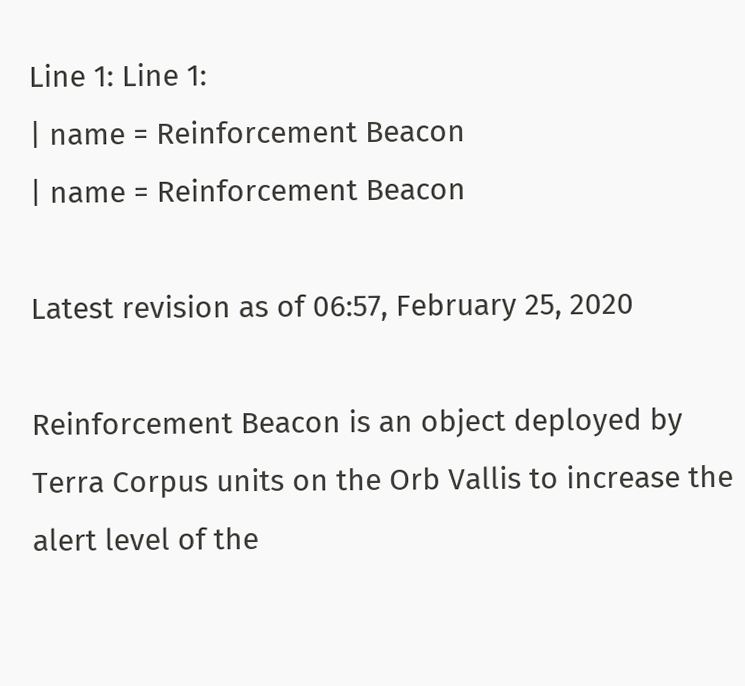Line 1: Line 1:
| name = Reinforcement Beacon
| name = Reinforcement Beacon

Latest revision as of 06:57, February 25, 2020

Reinforcement Beacon is an object deployed by Terra Corpus units on the Orb Vallis to increase the alert level of the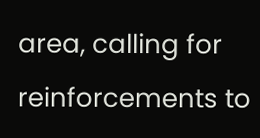area, calling for reinforcements to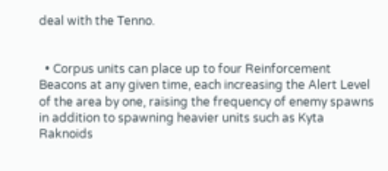deal with the Tenno.


  • Corpus units can place up to four Reinforcement Beacons at any given time, each increasing the Alert Level of the area by one, raising the frequency of enemy spawns in addition to spawning heavier units such as Kyta Raknoids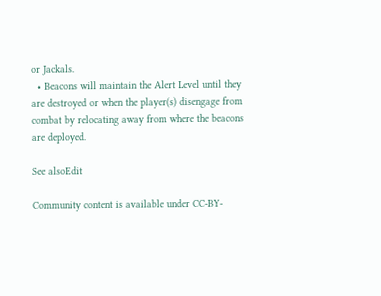or Jackals.
  • Beacons will maintain the Alert Level until they are destroyed or when the player(s) disengage from combat by relocating away from where the beacons are deployed.

See alsoEdit

Community content is available under CC-BY-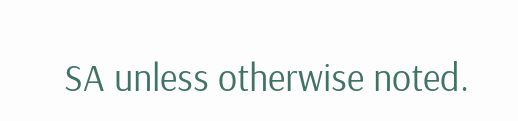SA unless otherwise noted.